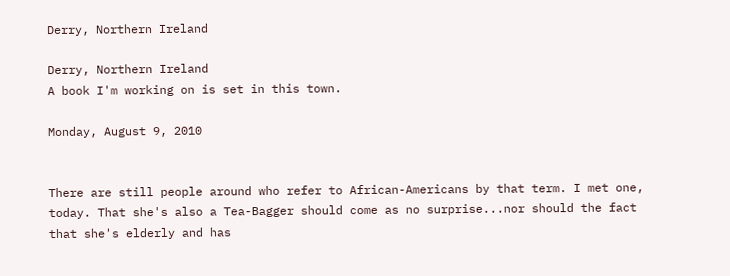Derry, Northern Ireland

Derry, Northern Ireland
A book I'm working on is set in this town.

Monday, August 9, 2010


There are still people around who refer to African-Americans by that term. I met one, today. That she's also a Tea-Bagger should come as no surprise...nor should the fact that she's elderly and has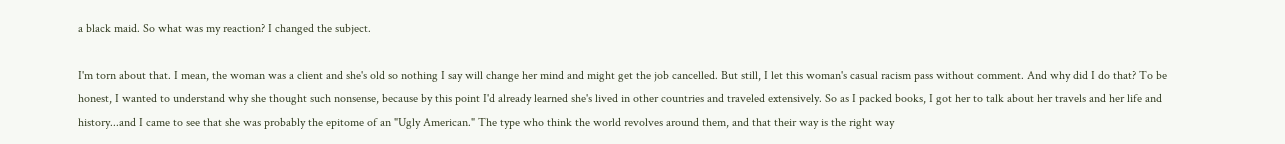a black maid. So what was my reaction? I changed the subject.

I'm torn about that. I mean, the woman was a client and she's old so nothing I say will change her mind and might get the job cancelled. But still, I let this woman's casual racism pass without comment. And why did I do that? To be honest, I wanted to understand why she thought such nonsense, because by this point I'd already learned she's lived in other countries and traveled extensively. So as I packed books, I got her to talk about her travels and her life and history...and I came to see that she was probably the epitome of an "Ugly American." The type who think the world revolves around them, and that their way is the right way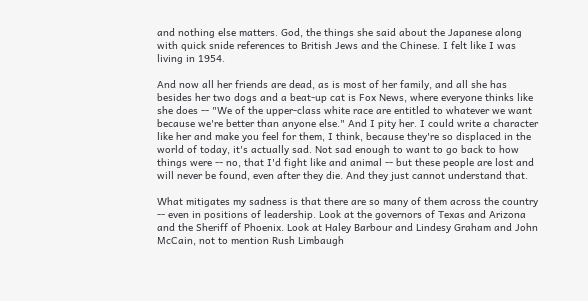and nothing else matters. God, the things she said about the Japanese along with quick snide references to British Jews and the Chinese. I felt like I was living in 1954.

And now all her friends are dead, as is most of her family, and all she has besides her two dogs and a beat-up cat is Fox News, where everyone thinks like she does -- "We of the upper-class white race are entitled to whatever we want because we're better than anyone else." And I pity her. I could write a character like her and make you feel for them, I think, because they're so displaced in the world of today, it's actually sad. Not sad enough to want to go back to how things were -- no, that I'd fight like and animal -- but these people are lost and will never be found, even after they die. And they just cannot understand that.

What mitigates my sadness is that there are so many of them across the country -- even in positions of leadership. Look at the governors of Texas and Arizona and the Sheriff of Phoenix. Look at Haley Barbour and Lindesy Graham and John McCain, not to mention Rush Limbaugh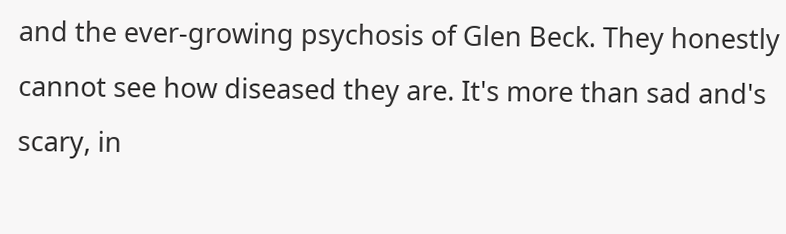and the ever-growing psychosis of Glen Beck. They honestly cannot see how diseased they are. It's more than sad and's scary, in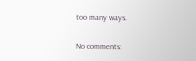too many ways.

No comments: